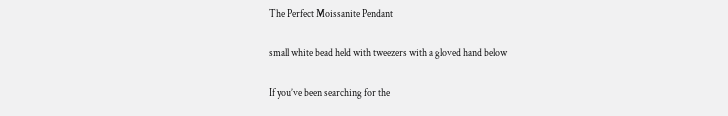The Perfect Moissanite Pendant

small white bead held with tweezers with a gloved hand below

If you’ve been searching for the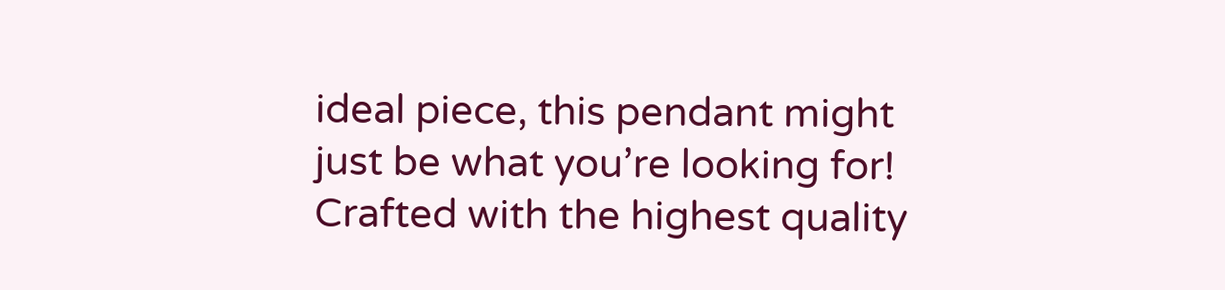ideal piece, this pendant might just be what you’re looking for! Crafted with the highest quality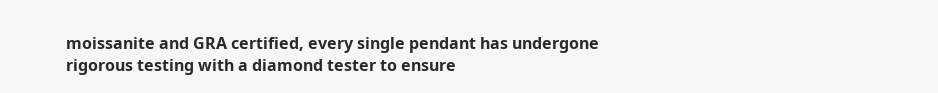moissanite and GRA certified, every single pendant has undergone rigorous testing with a diamond tester to ensure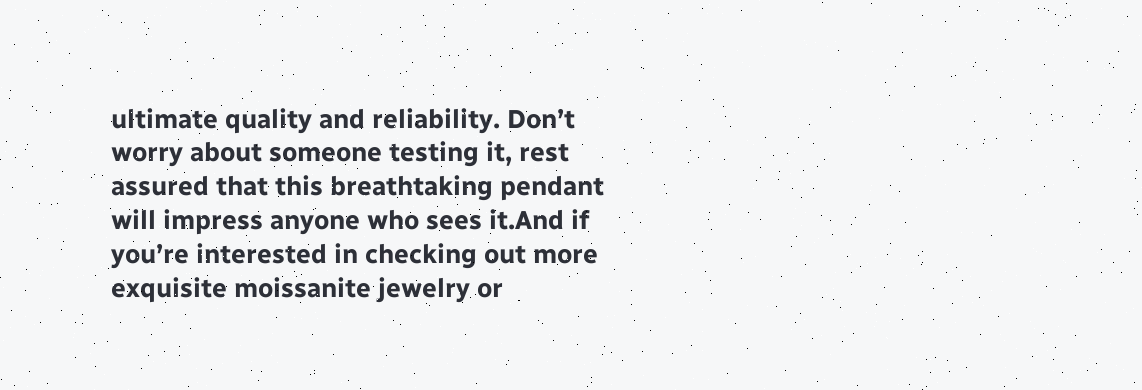ultimate quality and reliability. Don’t worry about someone testing it, rest assured that this breathtaking pendant will impress anyone who sees it.And if you’re interested in checking out more exquisite moissanite jewelry or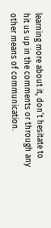learning more about it, don’t hesitate to hit us up in the comments or through any other means of communication.